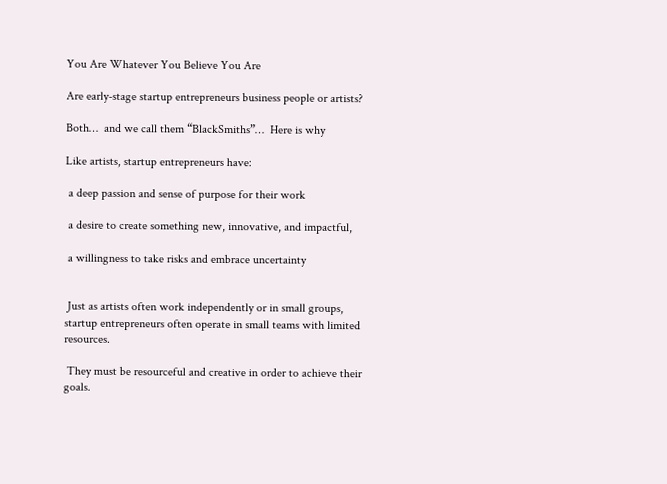You Are Whatever You Believe You Are

Are early-stage startup entrepreneurs business people or artists?

Both…  and we call them “BlackSmiths”…  Here is why

Like artists, startup entrepreneurs have:

 a deep passion and sense of purpose for their work

 a desire to create something new, innovative, and impactful,

 a willingness to take risks and embrace uncertainty


 Just as artists often work independently or in small groups, startup entrepreneurs often operate in small teams with limited resources.

 They must be resourceful and creative in order to achieve their goals.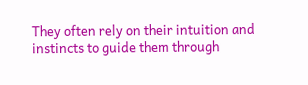They often rely on their intuition and instincts to guide them through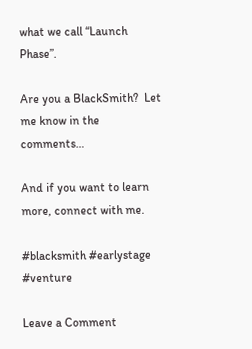what we call “Launch Phase”.

Are you a BlackSmith?  Let me know in the comments…

And if you want to learn more, connect with me.

#blacksmith #earlystage #venture

Leave a Comment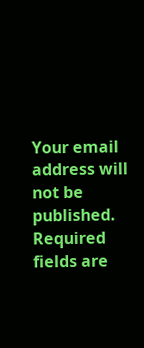Your email address will not be published. Required fields are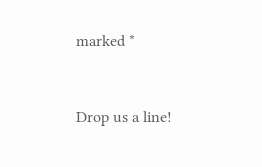marked *


Drop us a line!